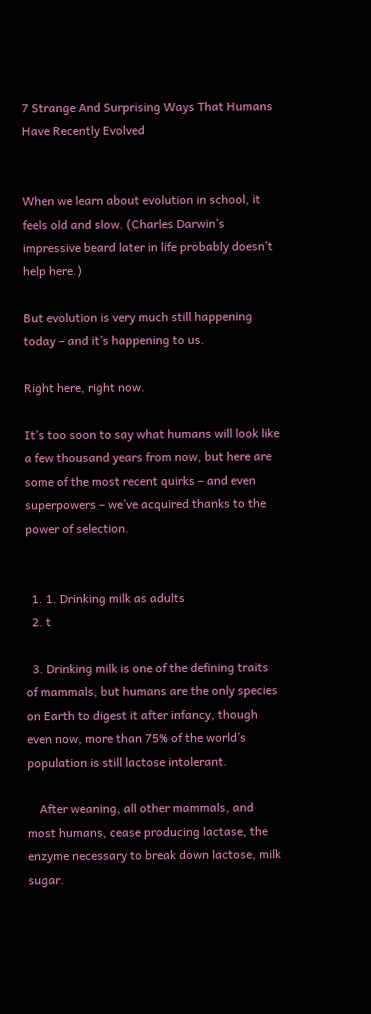7 Strange And Surprising Ways That Humans Have Recently Evolved


When we learn about evolution in school, it feels old and slow. (Charles Darwin’s impressive beard later in life probably doesn’t help here.)

But evolution is very much still happening today – and it’s happening to us.

Right here, right now.

It’s too soon to say what humans will look like a few thousand years from now, but here are some of the most recent quirks – and even superpowers – we’ve acquired thanks to the power of selection.


  1. 1. Drinking milk as adults
  2. t

  3. Drinking milk is one of the defining traits of mammals, but humans are the only species on Earth to digest it after infancy, though even now, more than 75% of the world’s population is still lactose intolerant.

    After weaning, all other mammals, and most humans, cease producing lactase, the enzyme necessary to break down lactose, milk sugar.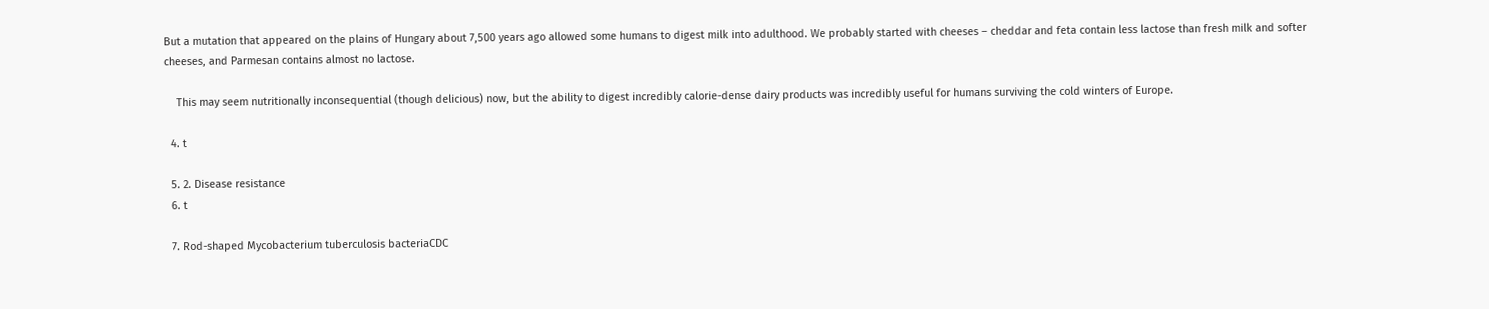But a mutation that appeared on the plains of Hungary about 7,500 years ago allowed some humans to digest milk into adulthood. We probably started with cheeses – cheddar and feta contain less lactose than fresh milk and softer cheeses, and Parmesan contains almost no lactose.

    This may seem nutritionally inconsequential (though delicious) now, but the ability to digest incredibly calorie-dense dairy products was incredibly useful for humans surviving the cold winters of Europe.

  4. t

  5. 2. Disease resistance
  6. t

  7. Rod-shaped Mycobacterium tuberculosis bacteriaCDC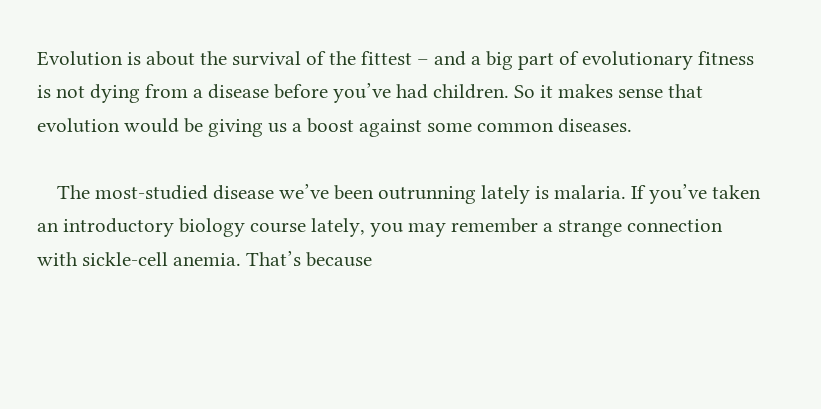Evolution is about the survival of the fittest – and a big part of evolutionary fitness is not dying from a disease before you’ve had children. So it makes sense that evolution would be giving us a boost against some common diseases.

    The most-studied disease we’ve been outrunning lately is malaria. If you’ve taken an introductory biology course lately, you may remember a strange connection with sickle-cell anemia. That’s because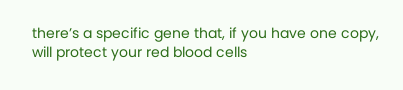there’s a specific gene that, if you have one copy, will protect your red blood cells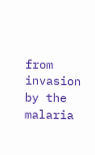from invasion by the malaria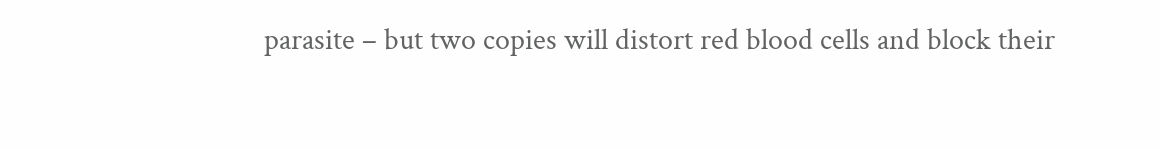parasite – but two copies will distort red blood cells and block their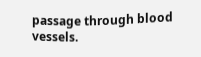passage through blood vessels.